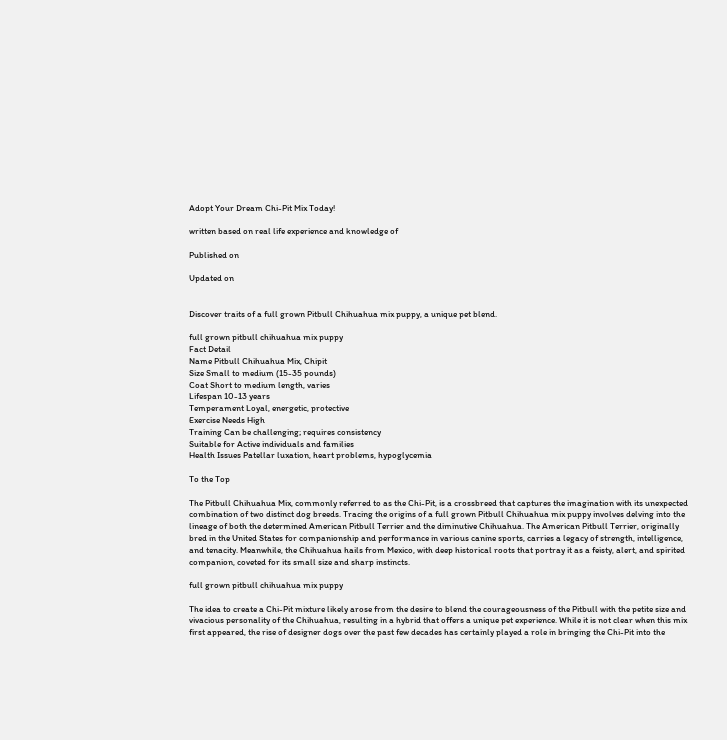Adopt Your Dream Chi-Pit Mix Today!

written based on real life experience and knowledge of

Published on

Updated on


Discover traits of a full grown Pitbull Chihuahua mix puppy, a unique pet blend.

full grown pitbull chihuahua mix puppy
Fact Detail
Name Pitbull Chihuahua Mix, Chipit
Size Small to medium (15-35 pounds)
Coat Short to medium length, varies
Lifespan 10-13 years
Temperament Loyal, energetic, protective
Exercise Needs High
Training Can be challenging; requires consistency
Suitable for Active individuals and families
Health Issues Patellar luxation, heart problems, hypoglycemia

To the Top

The Pitbull Chihuahua Mix, commonly referred to as the Chi-Pit, is a crossbreed that captures the imagination with its unexpected combination of two distinct dog breeds. Tracing the origins of a full grown Pitbull Chihuahua mix puppy involves delving into the lineage of both the determined American Pitbull Terrier and the diminutive Chihuahua. The American Pitbull Terrier, originally bred in the United States for companionship and performance in various canine sports, carries a legacy of strength, intelligence, and tenacity. Meanwhile, the Chihuahua hails from Mexico, with deep historical roots that portray it as a feisty, alert, and spirited companion, coveted for its small size and sharp instincts.

full grown pitbull chihuahua mix puppy

The idea to create a Chi-Pit mixture likely arose from the desire to blend the courageousness of the Pitbull with the petite size and vivacious personality of the Chihuahua, resulting in a hybrid that offers a unique pet experience. While it is not clear when this mix first appeared, the rise of designer dogs over the past few decades has certainly played a role in bringing the Chi-Pit into the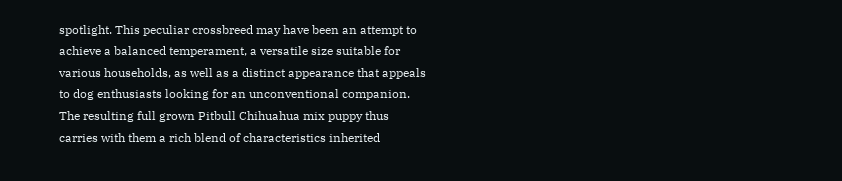spotlight. This peculiar crossbreed may have been an attempt to achieve a balanced temperament, a versatile size suitable for various households, as well as a distinct appearance that appeals to dog enthusiasts looking for an unconventional companion. The resulting full grown Pitbull Chihuahua mix puppy thus carries with them a rich blend of characteristics inherited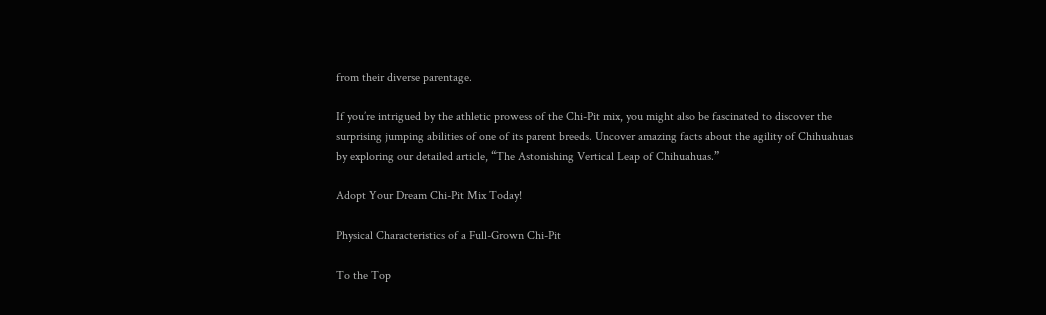from their diverse parentage.

If you’re intrigued by the athletic prowess of the Chi-Pit mix, you might also be fascinated to discover the surprising jumping abilities of one of its parent breeds. Uncover amazing facts about the agility of Chihuahuas by exploring our detailed article, “The Astonishing Vertical Leap of Chihuahuas.”

Adopt Your Dream Chi-Pit Mix Today!

Physical Characteristics of a Full-Grown Chi-Pit

To the Top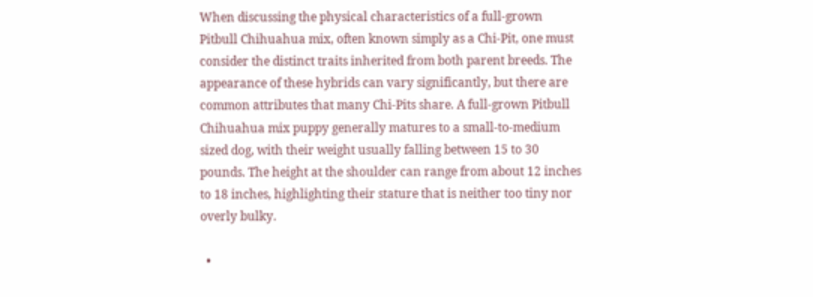When discussing the physical characteristics of a full-grown Pitbull Chihuahua mix, often known simply as a Chi-Pit, one must consider the distinct traits inherited from both parent breeds. The appearance of these hybrids can vary significantly, but there are common attributes that many Chi-Pits share. A full-grown Pitbull Chihuahua mix puppy generally matures to a small-to-medium sized dog, with their weight usually falling between 15 to 30 pounds. The height at the shoulder can range from about 12 inches to 18 inches, highlighting their stature that is neither too tiny nor overly bulky.

  •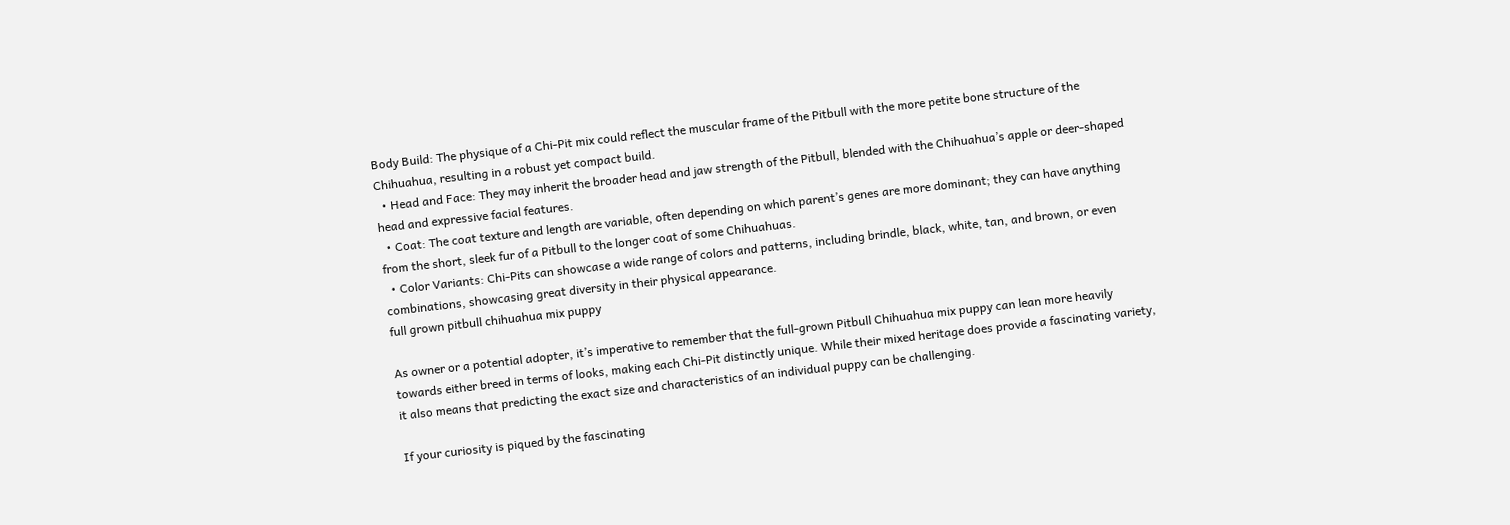Body Build: The physique of a Chi-Pit mix could reflect the muscular frame of the Pitbull with the more petite bone structure of the Chihuahua, resulting in a robust yet compact build.
  • Head and Face: They may inherit the broader head and jaw strength of the Pitbull, blended with the Chihuahua’s apple or deer-shaped head and expressive facial features.
  • Coat: The coat texture and length are variable, often depending on which parent’s genes are more dominant; they can have anything from the short, sleek fur of a Pitbull to the longer coat of some Chihuahuas.
  • Color Variants: Chi-Pits can showcase a wide range of colors and patterns, including brindle, black, white, tan, and brown, or even combinations, showcasing great diversity in their physical appearance.
full grown pitbull chihuahua mix puppy

As owner or a potential adopter, it’s imperative to remember that the full-grown Pitbull Chihuahua mix puppy can lean more heavily towards either breed in terms of looks, making each Chi-Pit distinctly unique. While their mixed heritage does provide a fascinating variety, it also means that predicting the exact size and characteristics of an individual puppy can be challenging.

If your curiosity is piqued by the fascinating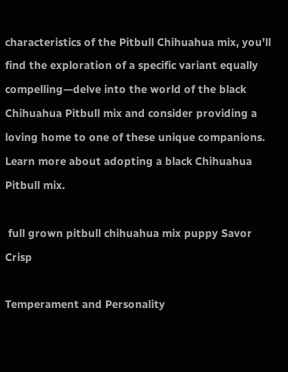characteristics of the Pitbull Chihuahua mix, you’ll find the exploration of a specific variant equally compelling—delve into the world of the black Chihuahua Pitbull mix and consider providing a loving home to one of these unique companions. Learn more about adopting a black Chihuahua Pitbull mix.

 full grown pitbull chihuahua mix puppy Savor Crisp

Temperament and Personality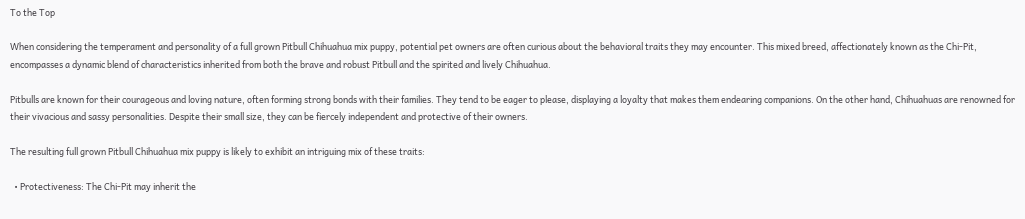To the Top

When considering the temperament and personality of a full grown Pitbull Chihuahua mix puppy, potential pet owners are often curious about the behavioral traits they may encounter. This mixed breed, affectionately known as the Chi-Pit, encompasses a dynamic blend of characteristics inherited from both the brave and robust Pitbull and the spirited and lively Chihuahua.

Pitbulls are known for their courageous and loving nature, often forming strong bonds with their families. They tend to be eager to please, displaying a loyalty that makes them endearing companions. On the other hand, Chihuahuas are renowned for their vivacious and sassy personalities. Despite their small size, they can be fiercely independent and protective of their owners.

The resulting full grown Pitbull Chihuahua mix puppy is likely to exhibit an intriguing mix of these traits:

  • Protectiveness: The Chi-Pit may inherit the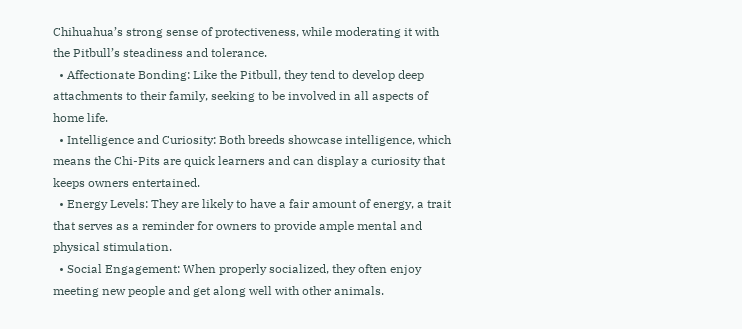Chihuahua’s strong sense of protectiveness, while moderating it with the Pitbull’s steadiness and tolerance.
  • Affectionate Bonding: Like the Pitbull, they tend to develop deep attachments to their family, seeking to be involved in all aspects of home life.
  • Intelligence and Curiosity: Both breeds showcase intelligence, which means the Chi-Pits are quick learners and can display a curiosity that keeps owners entertained.
  • Energy Levels: They are likely to have a fair amount of energy, a trait that serves as a reminder for owners to provide ample mental and physical stimulation.
  • Social Engagement: When properly socialized, they often enjoy meeting new people and get along well with other animals.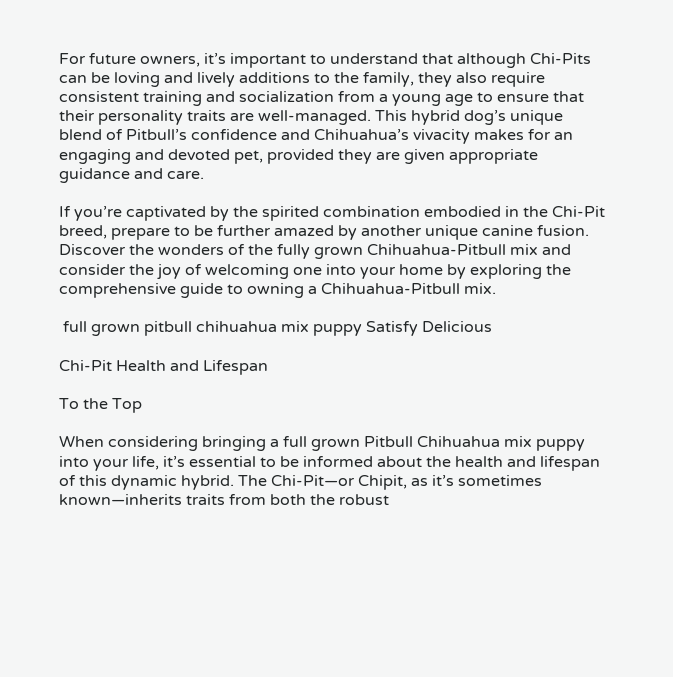For future owners, it’s important to understand that although Chi-Pits can be loving and lively additions to the family, they also require consistent training and socialization from a young age to ensure that their personality traits are well-managed. This hybrid dog’s unique blend of Pitbull’s confidence and Chihuahua’s vivacity makes for an engaging and devoted pet, provided they are given appropriate guidance and care.

If you’re captivated by the spirited combination embodied in the Chi-Pit breed, prepare to be further amazed by another unique canine fusion. Discover the wonders of the fully grown Chihuahua-Pitbull mix and consider the joy of welcoming one into your home by exploring the comprehensive guide to owning a Chihuahua-Pitbull mix.

 full grown pitbull chihuahua mix puppy Satisfy Delicious

Chi-Pit Health and Lifespan

To the Top

When considering bringing a full grown Pitbull Chihuahua mix puppy into your life, it’s essential to be informed about the health and lifespan of this dynamic hybrid. The Chi-Pit—or Chipit, as it’s sometimes known—inherits traits from both the robust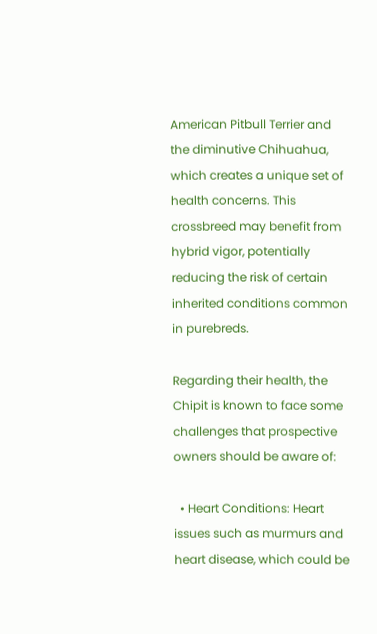American Pitbull Terrier and the diminutive Chihuahua, which creates a unique set of health concerns. This crossbreed may benefit from hybrid vigor, potentially reducing the risk of certain inherited conditions common in purebreds.

Regarding their health, the Chipit is known to face some challenges that prospective owners should be aware of:

  • Heart Conditions: Heart issues such as murmurs and heart disease, which could be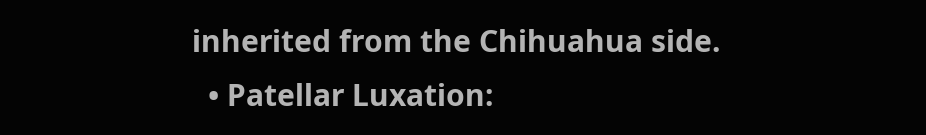inherited from the Chihuahua side.
  • Patellar Luxation: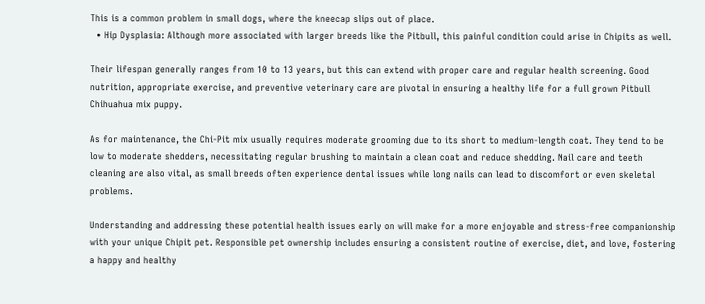This is a common problem in small dogs, where the kneecap slips out of place.
  • Hip Dysplasia: Although more associated with larger breeds like the Pitbull, this painful condition could arise in Chipits as well.

Their lifespan generally ranges from 10 to 13 years, but this can extend with proper care and regular health screening. Good nutrition, appropriate exercise, and preventive veterinary care are pivotal in ensuring a healthy life for a full grown Pitbull Chihuahua mix puppy.

As for maintenance, the Chi-Pit mix usually requires moderate grooming due to its short to medium-length coat. They tend to be low to moderate shedders, necessitating regular brushing to maintain a clean coat and reduce shedding. Nail care and teeth cleaning are also vital, as small breeds often experience dental issues while long nails can lead to discomfort or even skeletal problems.

Understanding and addressing these potential health issues early on will make for a more enjoyable and stress-free companionship with your unique Chipit pet. Responsible pet ownership includes ensuring a consistent routine of exercise, diet, and love, fostering a happy and healthy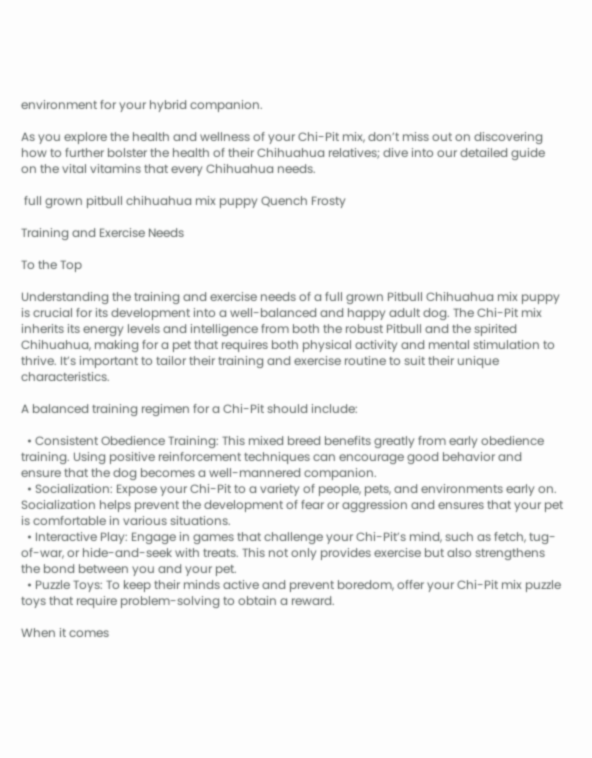environment for your hybrid companion.

As you explore the health and wellness of your Chi-Pit mix, don’t miss out on discovering how to further bolster the health of their Chihuahua relatives; dive into our detailed guide on the vital vitamins that every Chihuahua needs.

 full grown pitbull chihuahua mix puppy Quench Frosty

Training and Exercise Needs

To the Top

Understanding the training and exercise needs of a full grown Pitbull Chihuahua mix puppy is crucial for its development into a well-balanced and happy adult dog. The Chi-Pit mix inherits its energy levels and intelligence from both the robust Pitbull and the spirited Chihuahua, making for a pet that requires both physical activity and mental stimulation to thrive. It’s important to tailor their training and exercise routine to suit their unique characteristics.

A balanced training regimen for a Chi-Pit should include:

  • Consistent Obedience Training: This mixed breed benefits greatly from early obedience training. Using positive reinforcement techniques can encourage good behavior and ensure that the dog becomes a well-mannered companion.
  • Socialization: Expose your Chi-Pit to a variety of people, pets, and environments early on. Socialization helps prevent the development of fear or aggression and ensures that your pet is comfortable in various situations.
  • Interactive Play: Engage in games that challenge your Chi-Pit’s mind, such as fetch, tug-of-war, or hide-and-seek with treats. This not only provides exercise but also strengthens the bond between you and your pet.
  • Puzzle Toys: To keep their minds active and prevent boredom, offer your Chi-Pit mix puzzle toys that require problem-solving to obtain a reward.

When it comes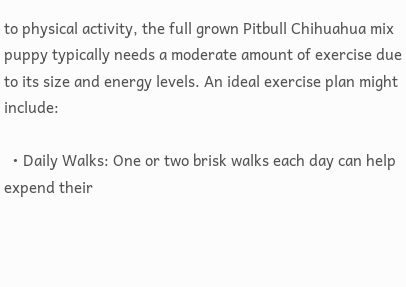to physical activity, the full grown Pitbull Chihuahua mix puppy typically needs a moderate amount of exercise due to its size and energy levels. An ideal exercise plan might include:

  • Daily Walks: One or two brisk walks each day can help expend their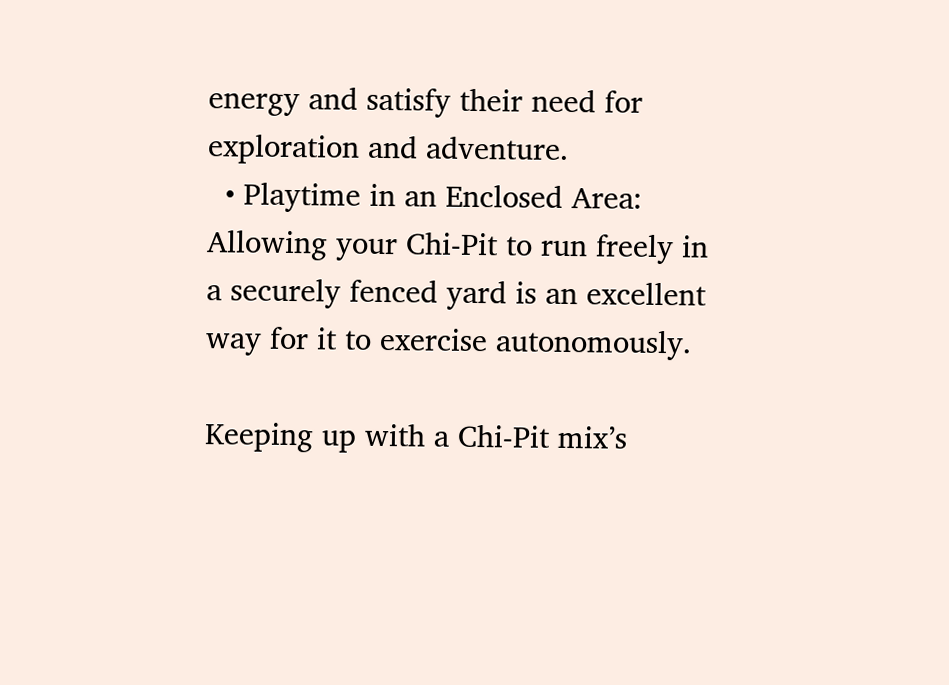energy and satisfy their need for exploration and adventure.
  • Playtime in an Enclosed Area: Allowing your Chi-Pit to run freely in a securely fenced yard is an excellent way for it to exercise autonomously.

Keeping up with a Chi-Pit mix’s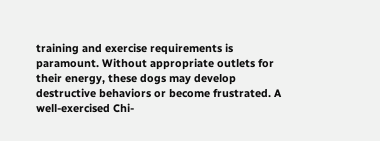training and exercise requirements is paramount. Without appropriate outlets for their energy, these dogs may develop destructive behaviors or become frustrated. A well-exercised Chi-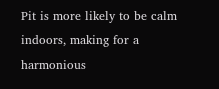Pit is more likely to be calm indoors, making for a harmonious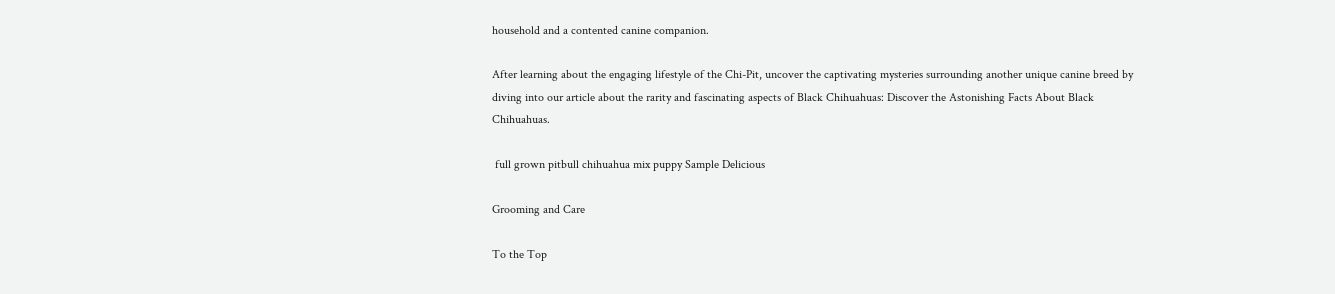household and a contented canine companion.

After learning about the engaging lifestyle of the Chi-Pit, uncover the captivating mysteries surrounding another unique canine breed by diving into our article about the rarity and fascinating aspects of Black Chihuahuas: Discover the Astonishing Facts About Black Chihuahuas.

 full grown pitbull chihuahua mix puppy Sample Delicious

Grooming and Care

To the Top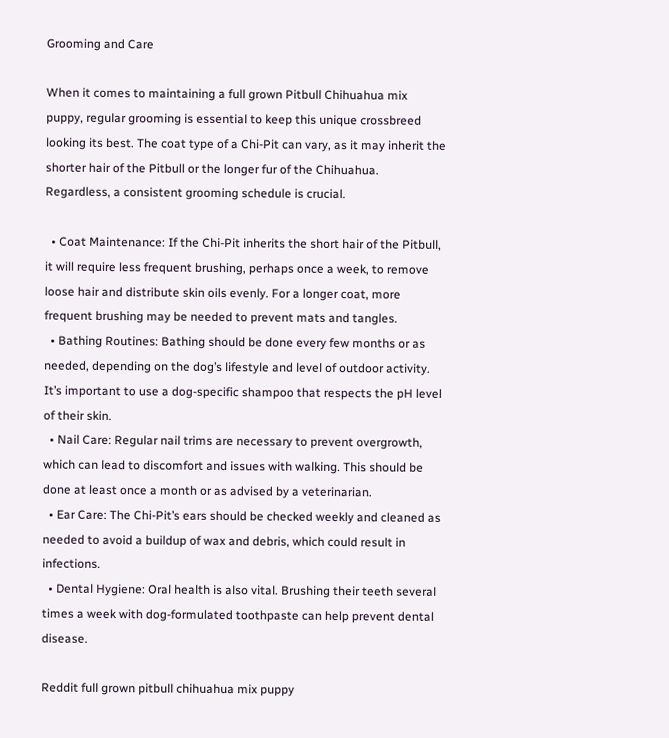Grooming and Care

When it comes to maintaining a full grown Pitbull Chihuahua mix puppy, regular grooming is essential to keep this unique crossbreed looking its best. The coat type of a Chi-Pit can vary, as it may inherit the shorter hair of the Pitbull or the longer fur of the Chihuahua. Regardless, a consistent grooming schedule is crucial.

  • Coat Maintenance: If the Chi-Pit inherits the short hair of the Pitbull, it will require less frequent brushing, perhaps once a week, to remove loose hair and distribute skin oils evenly. For a longer coat, more frequent brushing may be needed to prevent mats and tangles.
  • Bathing Routines: Bathing should be done every few months or as needed, depending on the dog’s lifestyle and level of outdoor activity. It’s important to use a dog-specific shampoo that respects the pH level of their skin.
  • Nail Care: Regular nail trims are necessary to prevent overgrowth, which can lead to discomfort and issues with walking. This should be done at least once a month or as advised by a veterinarian.
  • Ear Care: The Chi-Pit’s ears should be checked weekly and cleaned as needed to avoid a buildup of wax and debris, which could result in infections.
  • Dental Hygiene: Oral health is also vital. Brushing their teeth several times a week with dog-formulated toothpaste can help prevent dental disease.

Reddit full grown pitbull chihuahua mix puppy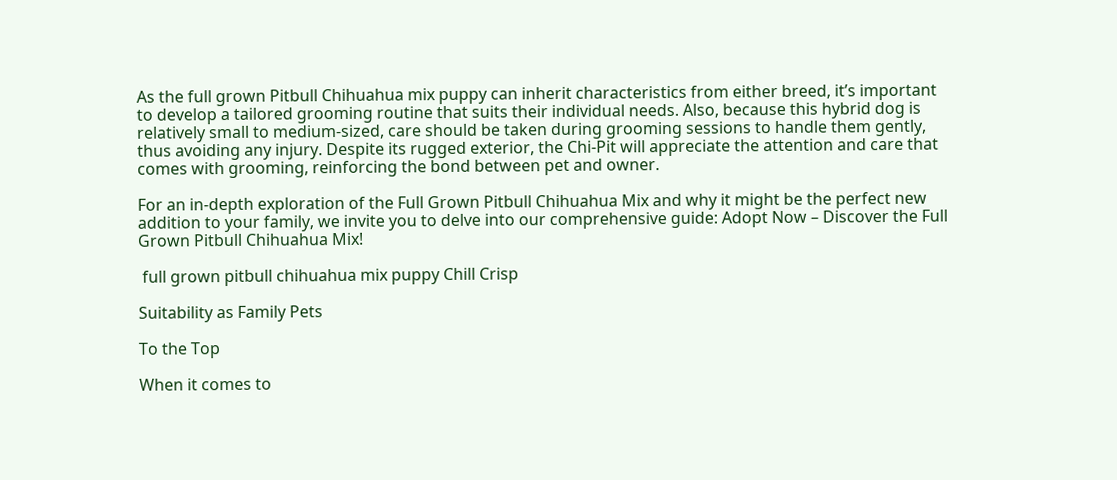As the full grown Pitbull Chihuahua mix puppy can inherit characteristics from either breed, it’s important to develop a tailored grooming routine that suits their individual needs. Also, because this hybrid dog is relatively small to medium-sized, care should be taken during grooming sessions to handle them gently, thus avoiding any injury. Despite its rugged exterior, the Chi-Pit will appreciate the attention and care that comes with grooming, reinforcing the bond between pet and owner.

For an in-depth exploration of the Full Grown Pitbull Chihuahua Mix and why it might be the perfect new addition to your family, we invite you to delve into our comprehensive guide: Adopt Now – Discover the Full Grown Pitbull Chihuahua Mix!

 full grown pitbull chihuahua mix puppy Chill Crisp

Suitability as Family Pets

To the Top

When it comes to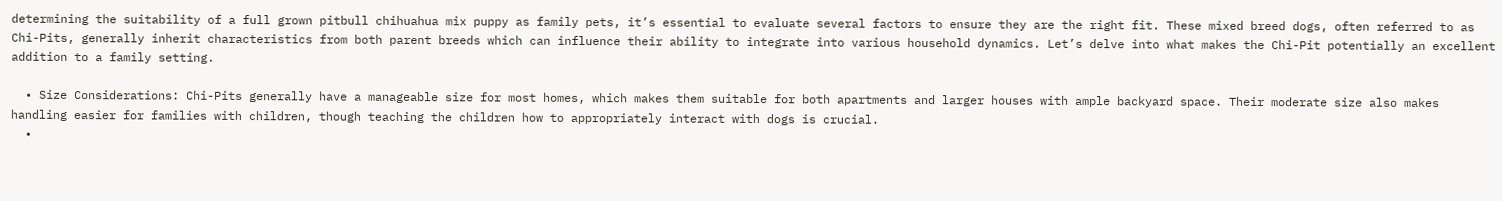determining the suitability of a full grown pitbull chihuahua mix puppy as family pets, it’s essential to evaluate several factors to ensure they are the right fit. These mixed breed dogs, often referred to as Chi-Pits, generally inherit characteristics from both parent breeds which can influence their ability to integrate into various household dynamics. Let’s delve into what makes the Chi-Pit potentially an excellent addition to a family setting.

  • Size Considerations: Chi-Pits generally have a manageable size for most homes, which makes them suitable for both apartments and larger houses with ample backyard space. Their moderate size also makes handling easier for families with children, though teaching the children how to appropriately interact with dogs is crucial.
  •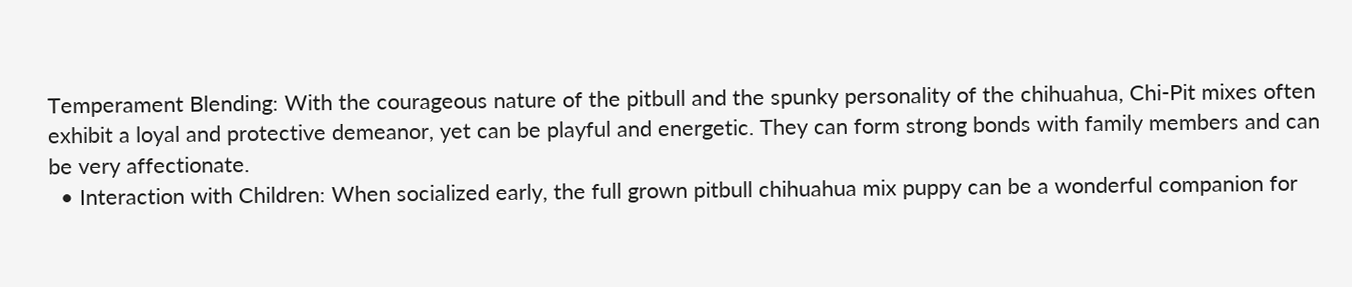Temperament Blending: With the courageous nature of the pitbull and the spunky personality of the chihuahua, Chi-Pit mixes often exhibit a loyal and protective demeanor, yet can be playful and energetic. They can form strong bonds with family members and can be very affectionate.
  • Interaction with Children: When socialized early, the full grown pitbull chihuahua mix puppy can be a wonderful companion for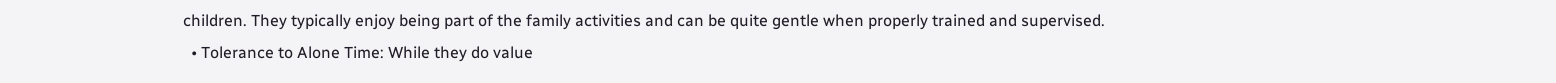children. They typically enjoy being part of the family activities and can be quite gentle when properly trained and supervised.
  • Tolerance to Alone Time: While they do value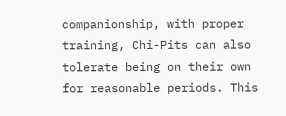companionship, with proper training, Chi-Pits can also tolerate being on their own for reasonable periods. This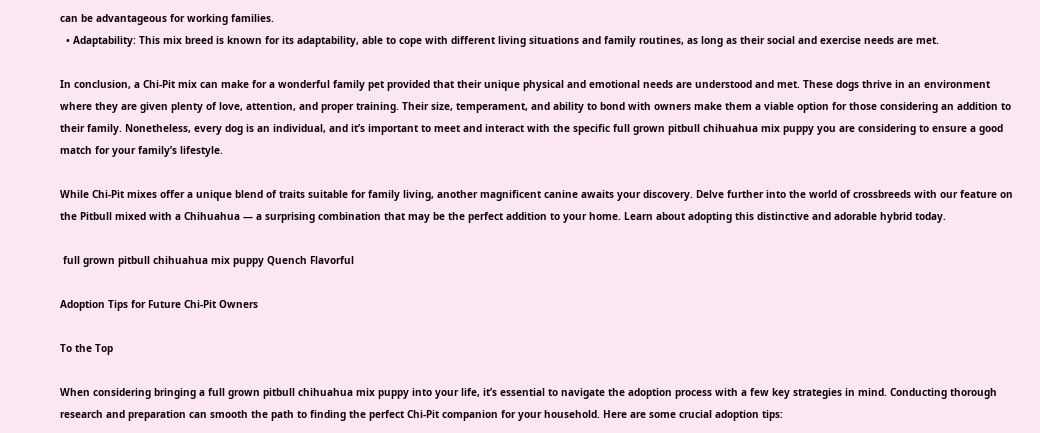can be advantageous for working families.
  • Adaptability: This mix breed is known for its adaptability, able to cope with different living situations and family routines, as long as their social and exercise needs are met.

In conclusion, a Chi-Pit mix can make for a wonderful family pet provided that their unique physical and emotional needs are understood and met. These dogs thrive in an environment where they are given plenty of love, attention, and proper training. Their size, temperament, and ability to bond with owners make them a viable option for those considering an addition to their family. Nonetheless, every dog is an individual, and it’s important to meet and interact with the specific full grown pitbull chihuahua mix puppy you are considering to ensure a good match for your family’s lifestyle.

While Chi-Pit mixes offer a unique blend of traits suitable for family living, another magnificent canine awaits your discovery. Delve further into the world of crossbreeds with our feature on the Pitbull mixed with a Chihuahua — a surprising combination that may be the perfect addition to your home. Learn about adopting this distinctive and adorable hybrid today.

 full grown pitbull chihuahua mix puppy Quench Flavorful

Adoption Tips for Future Chi-Pit Owners

To the Top

When considering bringing a full grown pitbull chihuahua mix puppy into your life, it’s essential to navigate the adoption process with a few key strategies in mind. Conducting thorough research and preparation can smooth the path to finding the perfect Chi-Pit companion for your household. Here are some crucial adoption tips: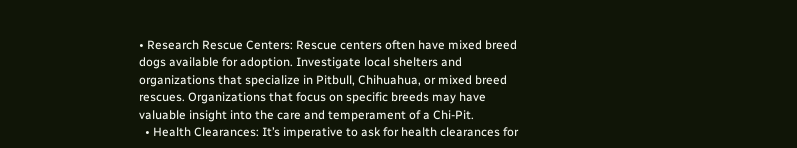• Research Rescue Centers: Rescue centers often have mixed breed dogs available for adoption. Investigate local shelters and organizations that specialize in Pitbull, Chihuahua, or mixed breed rescues. Organizations that focus on specific breeds may have valuable insight into the care and temperament of a Chi-Pit.
  • Health Clearances: It’s imperative to ask for health clearances for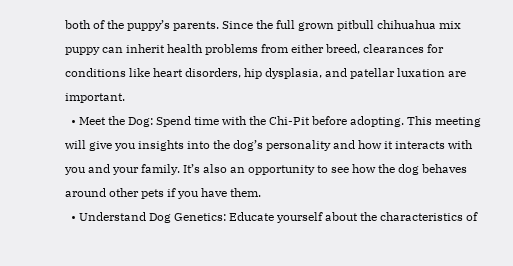both of the puppy’s parents. Since the full grown pitbull chihuahua mix puppy can inherit health problems from either breed, clearances for conditions like heart disorders, hip dysplasia, and patellar luxation are important.
  • Meet the Dog: Spend time with the Chi-Pit before adopting. This meeting will give you insights into the dog’s personality and how it interacts with you and your family. It’s also an opportunity to see how the dog behaves around other pets if you have them.
  • Understand Dog Genetics: Educate yourself about the characteristics of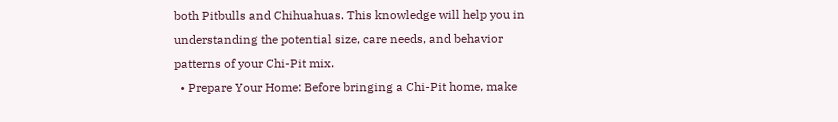both Pitbulls and Chihuahuas. This knowledge will help you in understanding the potential size, care needs, and behavior patterns of your Chi-Pit mix.
  • Prepare Your Home: Before bringing a Chi-Pit home, make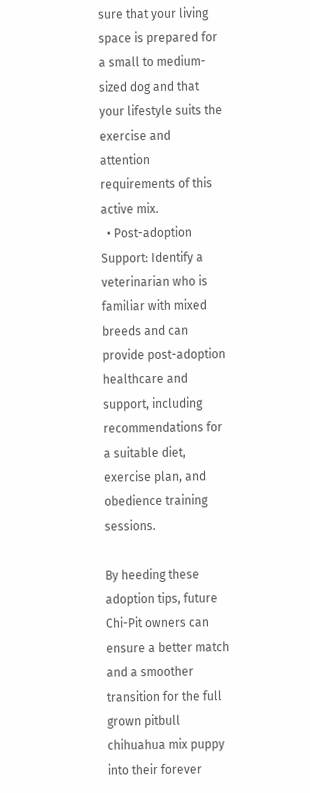sure that your living space is prepared for a small to medium-sized dog and that your lifestyle suits the exercise and attention requirements of this active mix.
  • Post-adoption Support: Identify a veterinarian who is familiar with mixed breeds and can provide post-adoption healthcare and support, including recommendations for a suitable diet, exercise plan, and obedience training sessions.

By heeding these adoption tips, future Chi-Pit owners can ensure a better match and a smoother transition for the full grown pitbull chihuahua mix puppy into their forever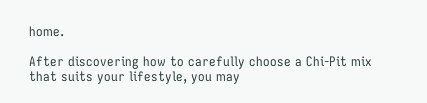home.

After discovering how to carefully choose a Chi-Pit mix that suits your lifestyle, you may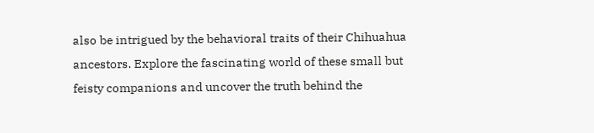also be intrigued by the behavioral traits of their Chihuahua ancestors. Explore the fascinating world of these small but feisty companions and uncover the truth behind the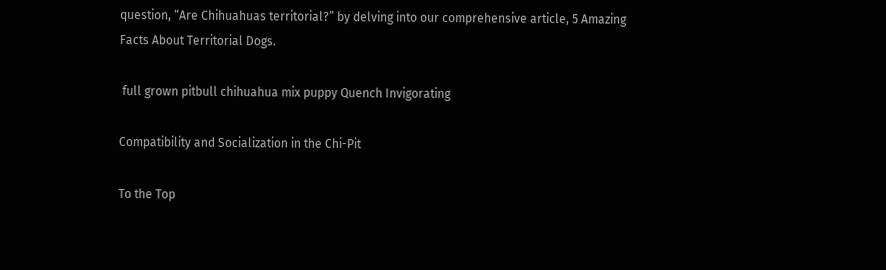question, “Are Chihuahuas territorial?” by delving into our comprehensive article, 5 Amazing Facts About Territorial Dogs.

 full grown pitbull chihuahua mix puppy Quench Invigorating

Compatibility and Socialization in the Chi-Pit

To the Top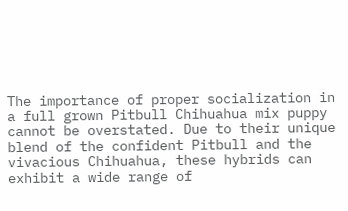The importance of proper socialization in a full grown Pitbull Chihuahua mix puppy cannot be overstated. Due to their unique blend of the confident Pitbull and the vivacious Chihuahua, these hybrids can exhibit a wide range of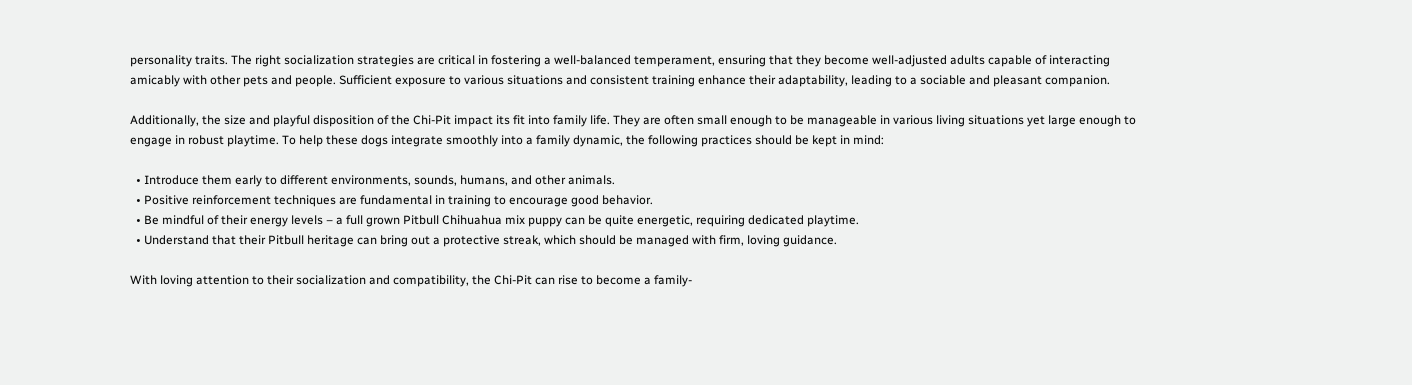personality traits. The right socialization strategies are critical in fostering a well-balanced temperament, ensuring that they become well-adjusted adults capable of interacting amicably with other pets and people. Sufficient exposure to various situations and consistent training enhance their adaptability, leading to a sociable and pleasant companion.

Additionally, the size and playful disposition of the Chi-Pit impact its fit into family life. They are often small enough to be manageable in various living situations yet large enough to engage in robust playtime. To help these dogs integrate smoothly into a family dynamic, the following practices should be kept in mind:

  • Introduce them early to different environments, sounds, humans, and other animals.
  • Positive reinforcement techniques are fundamental in training to encourage good behavior.
  • Be mindful of their energy levels – a full grown Pitbull Chihuahua mix puppy can be quite energetic, requiring dedicated playtime.
  • Understand that their Pitbull heritage can bring out a protective streak, which should be managed with firm, loving guidance.

With loving attention to their socialization and compatibility, the Chi-Pit can rise to become a family-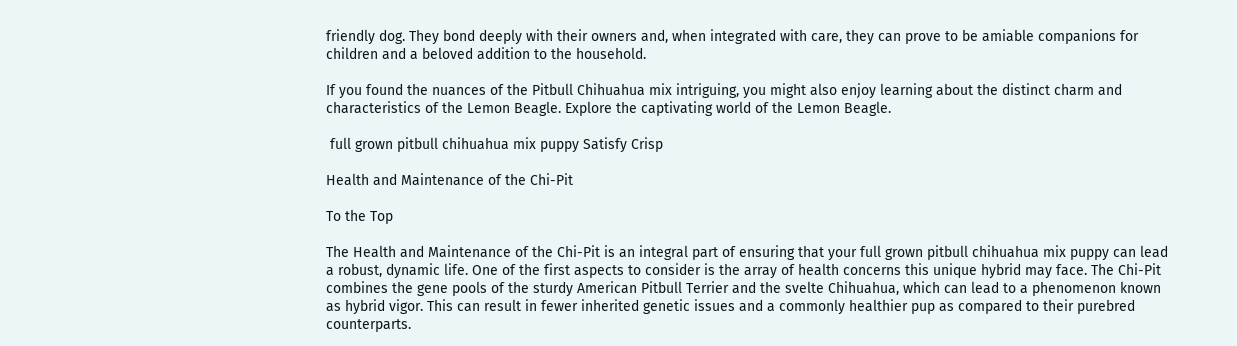friendly dog. They bond deeply with their owners and, when integrated with care, they can prove to be amiable companions for children and a beloved addition to the household.

If you found the nuances of the Pitbull Chihuahua mix intriguing, you might also enjoy learning about the distinct charm and characteristics of the Lemon Beagle. Explore the captivating world of the Lemon Beagle.

 full grown pitbull chihuahua mix puppy Satisfy Crisp

Health and Maintenance of the Chi-Pit

To the Top

The Health and Maintenance of the Chi-Pit is an integral part of ensuring that your full grown pitbull chihuahua mix puppy can lead a robust, dynamic life. One of the first aspects to consider is the array of health concerns this unique hybrid may face. The Chi-Pit combines the gene pools of the sturdy American Pitbull Terrier and the svelte Chihuahua, which can lead to a phenomenon known as hybrid vigor. This can result in fewer inherited genetic issues and a commonly healthier pup as compared to their purebred counterparts.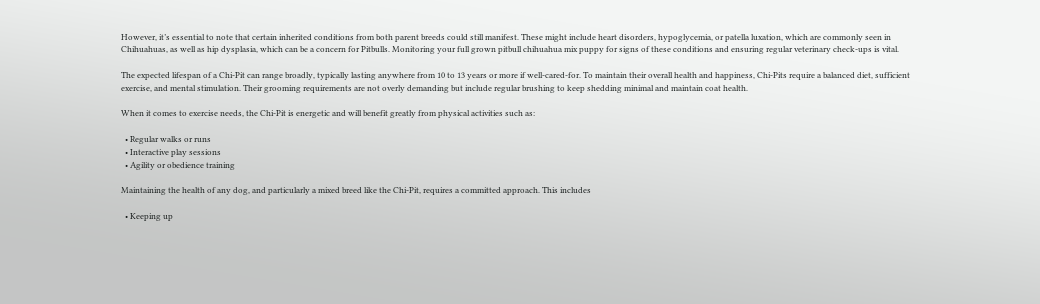However, it’s essential to note that certain inherited conditions from both parent breeds could still manifest. These might include heart disorders, hypoglycemia, or patella luxation, which are commonly seen in Chihuahuas, as well as hip dysplasia, which can be a concern for Pitbulls. Monitoring your full grown pitbull chihuahua mix puppy for signs of these conditions and ensuring regular veterinary check-ups is vital.

The expected lifespan of a Chi-Pit can range broadly, typically lasting anywhere from 10 to 13 years or more if well-cared-for. To maintain their overall health and happiness, Chi-Pits require a balanced diet, sufficient exercise, and mental stimulation. Their grooming requirements are not overly demanding but include regular brushing to keep shedding minimal and maintain coat health.

When it comes to exercise needs, the Chi-Pit is energetic and will benefit greatly from physical activities such as:

  • Regular walks or runs
  • Interactive play sessions
  • Agility or obedience training

Maintaining the health of any dog, and particularly a mixed breed like the Chi-Pit, requires a committed approach. This includes

  • Keeping up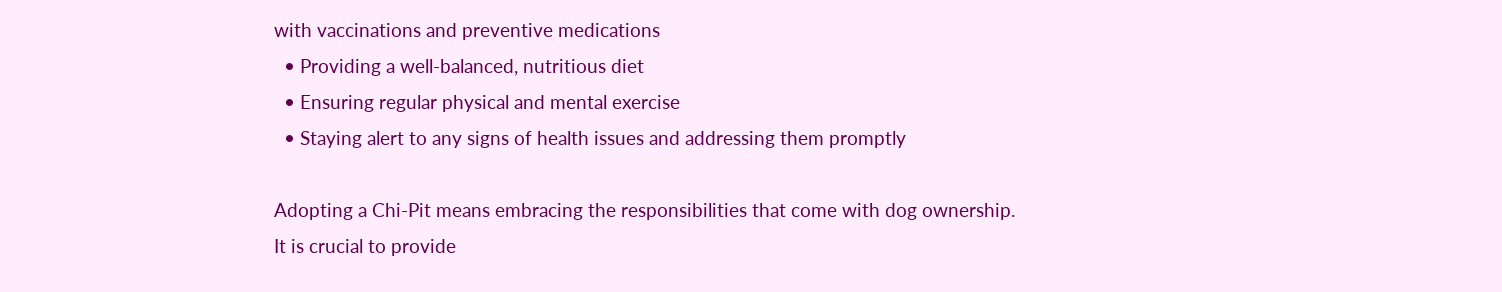with vaccinations and preventive medications
  • Providing a well-balanced, nutritious diet
  • Ensuring regular physical and mental exercise
  • Staying alert to any signs of health issues and addressing them promptly

Adopting a Chi-Pit means embracing the responsibilities that come with dog ownership. It is crucial to provide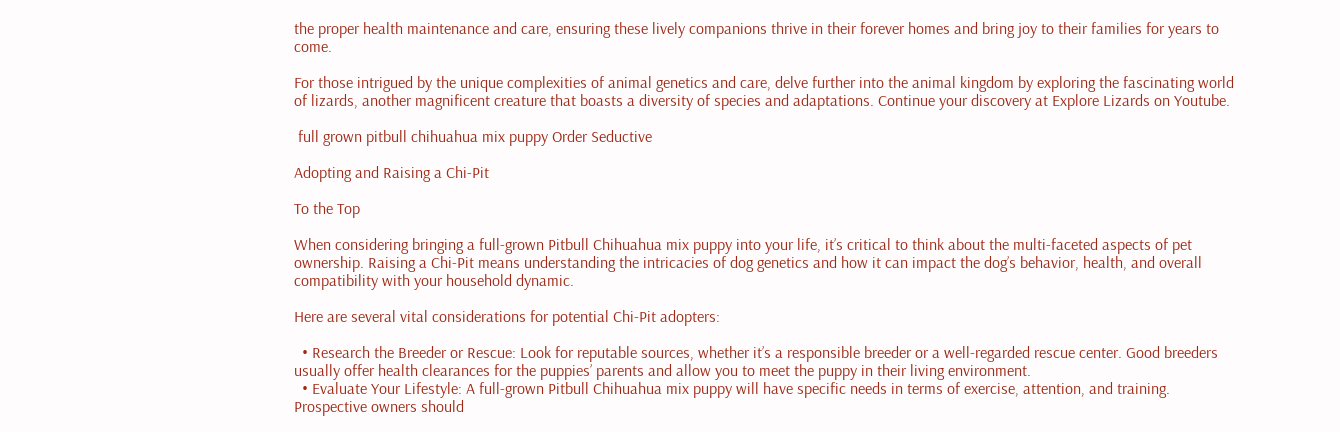the proper health maintenance and care, ensuring these lively companions thrive in their forever homes and bring joy to their families for years to come.

For those intrigued by the unique complexities of animal genetics and care, delve further into the animal kingdom by exploring the fascinating world of lizards, another magnificent creature that boasts a diversity of species and adaptations. Continue your discovery at Explore Lizards on Youtube.

 full grown pitbull chihuahua mix puppy Order Seductive

Adopting and Raising a Chi-Pit

To the Top

When considering bringing a full-grown Pitbull Chihuahua mix puppy into your life, it’s critical to think about the multi-faceted aspects of pet ownership. Raising a Chi-Pit means understanding the intricacies of dog genetics and how it can impact the dog’s behavior, health, and overall compatibility with your household dynamic.

Here are several vital considerations for potential Chi-Pit adopters:

  • Research the Breeder or Rescue: Look for reputable sources, whether it’s a responsible breeder or a well-regarded rescue center. Good breeders usually offer health clearances for the puppies’ parents and allow you to meet the puppy in their living environment.
  • Evaluate Your Lifestyle: A full-grown Pitbull Chihuahua mix puppy will have specific needs in terms of exercise, attention, and training. Prospective owners should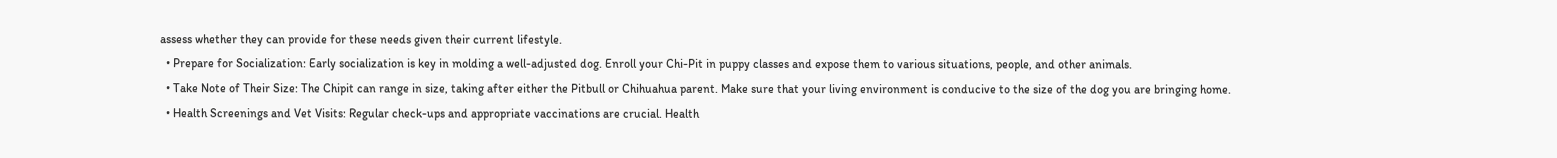assess whether they can provide for these needs given their current lifestyle.
  • Prepare for Socialization: Early socialization is key in molding a well-adjusted dog. Enroll your Chi-Pit in puppy classes and expose them to various situations, people, and other animals.
  • Take Note of Their Size: The Chipit can range in size, taking after either the Pitbull or Chihuahua parent. Make sure that your living environment is conducive to the size of the dog you are bringing home.
  • Health Screenings and Vet Visits: Regular check-ups and appropriate vaccinations are crucial. Health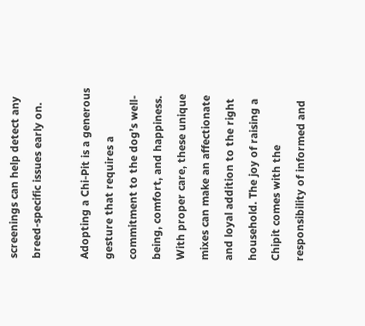screenings can help detect any breed-specific issues early on.

Adopting a Chi-Pit is a generous gesture that requires a commitment to the dog’s well-being, comfort, and happiness. With proper care, these unique mixes can make an affectionate and loyal addition to the right household. The joy of raising a Chipit comes with the responsibility of informed and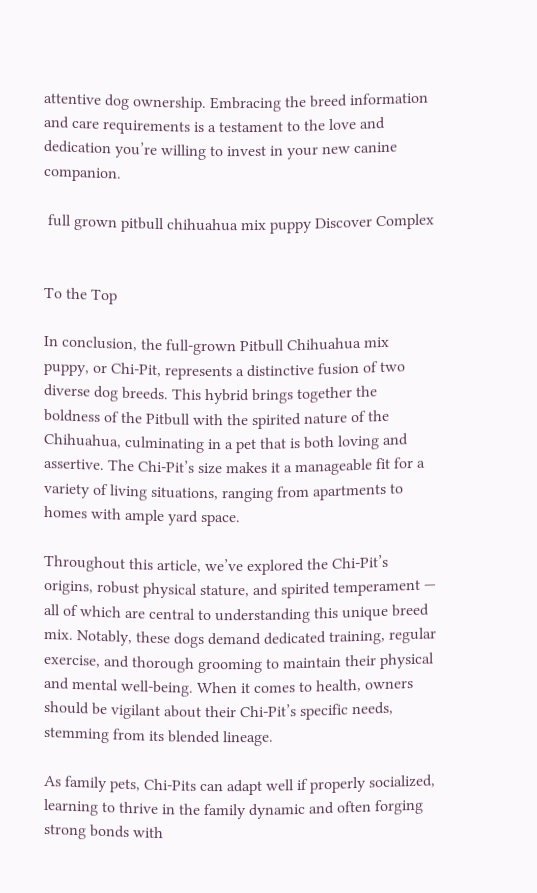attentive dog ownership. Embracing the breed information and care requirements is a testament to the love and dedication you’re willing to invest in your new canine companion.

 full grown pitbull chihuahua mix puppy Discover Complex


To the Top

In conclusion, the full-grown Pitbull Chihuahua mix puppy, or Chi-Pit, represents a distinctive fusion of two diverse dog breeds. This hybrid brings together the boldness of the Pitbull with the spirited nature of the Chihuahua, culminating in a pet that is both loving and assertive. The Chi-Pit’s size makes it a manageable fit for a variety of living situations, ranging from apartments to homes with ample yard space.

Throughout this article, we’ve explored the Chi-Pit’s origins, robust physical stature, and spirited temperament — all of which are central to understanding this unique breed mix. Notably, these dogs demand dedicated training, regular exercise, and thorough grooming to maintain their physical and mental well-being. When it comes to health, owners should be vigilant about their Chi-Pit’s specific needs, stemming from its blended lineage.

As family pets, Chi-Pits can adapt well if properly socialized, learning to thrive in the family dynamic and often forging strong bonds with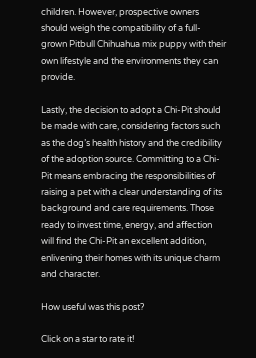children. However, prospective owners should weigh the compatibility of a full-grown Pitbull Chihuahua mix puppy with their own lifestyle and the environments they can provide.

Lastly, the decision to adopt a Chi-Pit should be made with care, considering factors such as the dog’s health history and the credibility of the adoption source. Committing to a Chi-Pit means embracing the responsibilities of raising a pet with a clear understanding of its background and care requirements. Those ready to invest time, energy, and affection will find the Chi-Pit an excellent addition, enlivening their homes with its unique charm and character.

How useful was this post?

Click on a star to rate it!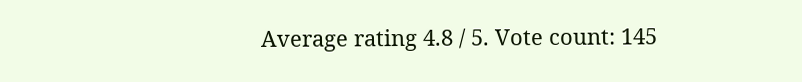Average rating 4.8 / 5. Vote count: 145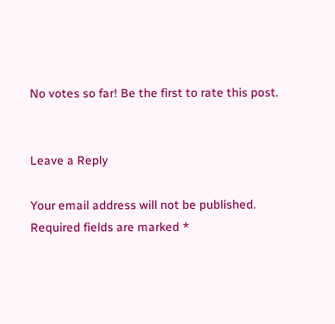No votes so far! Be the first to rate this post.


Leave a Reply

Your email address will not be published. Required fields are marked *